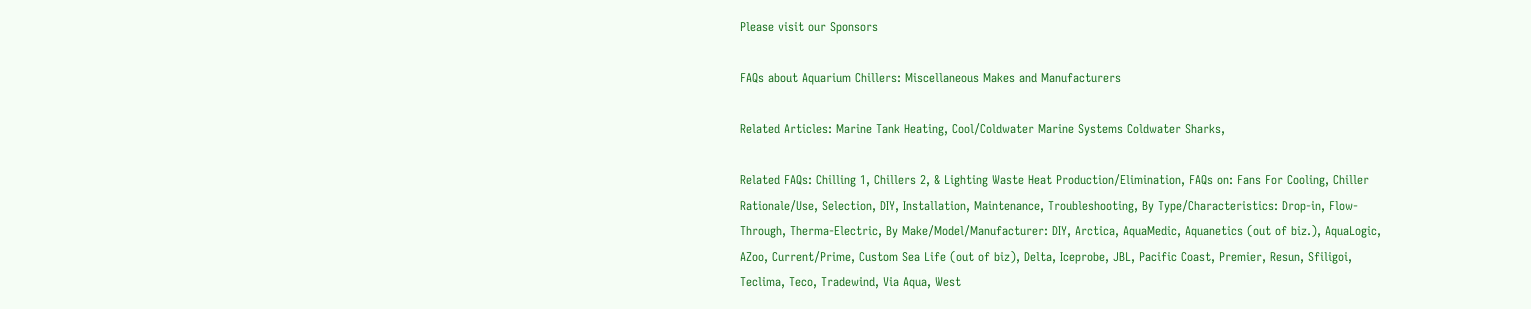Please visit our Sponsors

FAQs about Aquarium Chillers: Miscellaneous Makes and Manufacturers

Related Articles: Marine Tank Heating, Cool/Coldwater Marine Systems Coldwater Sharks,

Related FAQs: Chilling 1, Chillers 2, & Lighting Waste Heat Production/Elimination, FAQs on: Fans For Cooling, Chiller Rationale/Use, Selection, DIY, Installation, Maintenance, Troubleshooting, By Type/Characteristics: Drop-in, Flow-Through, Therma-Electric, By Make/Model/Manufacturer: DIY, Arctica, AquaMedic, Aquanetics (out of biz.), AquaLogic, AZoo, Current/Prime, Custom Sea Life (out of biz), Delta, Iceprobe, JBL, Pacific Coast, Premier, Resun, Sfiligoi, Teclima, Teco, Tradewind, Via Aqua, West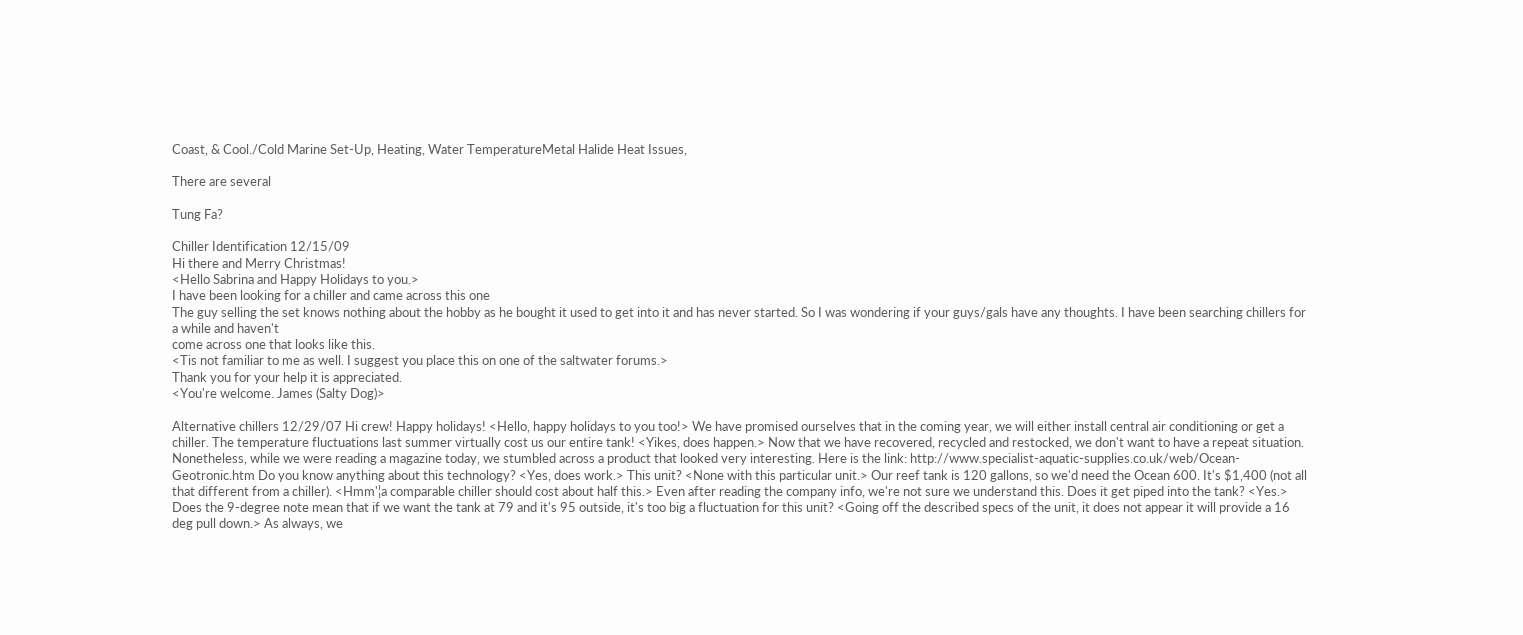Coast, & Cool./Cold Marine Set-Up, Heating, Water TemperatureMetal Halide Heat Issues,

There are several

Tung Fa?

Chiller Identification 12/15/09
Hi there and Merry Christmas!
<Hello Sabrina and Happy Holidays to you.>
I have been looking for a chiller and came across this one
The guy selling the set knows nothing about the hobby as he bought it used to get into it and has never started. So I was wondering if your guys/gals have any thoughts. I have been searching chillers for a while and haven't
come across one that looks like this.
<Tis not familiar to me as well. I suggest you place this on one of the saltwater forums.>
Thank you for your help it is appreciated.
<You're welcome. James (Salty Dog)>

Alternative chillers 12/29/07 Hi crew! Happy holidays! <Hello, happy holidays to you too!> We have promised ourselves that in the coming year, we will either install central air conditioning or get a chiller. The temperature fluctuations last summer virtually cost us our entire tank! <Yikes, does happen.> Now that we have recovered, recycled and restocked, we don't want to have a repeat situation. Nonetheless, while we were reading a magazine today, we stumbled across a product that looked very interesting. Here is the link: http://www.specialist-aquatic-supplies.co.uk/web/Ocean-Geotronic.htm Do you know anything about this technology? <Yes, does work.> This unit? <None with this particular unit.> Our reef tank is 120 gallons, so we'd need the Ocean 600. It's $1,400 (not all that different from a chiller). <Hmm'¦a comparable chiller should cost about half this.> Even after reading the company info, we're not sure we understand this. Does it get piped into the tank? <Yes.> Does the 9-degree note mean that if we want the tank at 79 and it's 95 outside, it's too big a fluctuation for this unit? <Going off the described specs of the unit, it does not appear it will provide a 16 deg pull down.> As always, we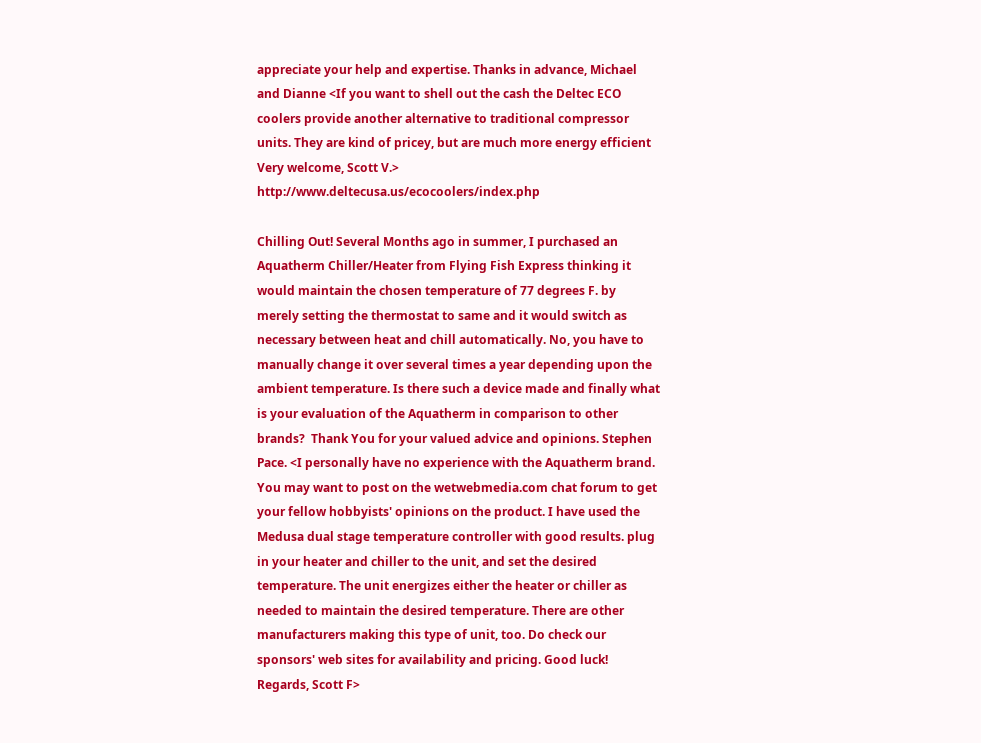appreciate your help and expertise. Thanks in advance, Michael and Dianne <If you want to shell out the cash the Deltec ECO coolers provide another alternative to traditional compressor units. They are kind of pricey, but are much more energy efficient Very welcome, Scott V.> http://www.deltecusa.us/ecocoolers/index.php

Chilling Out! Several Months ago in summer, I purchased an Aquatherm Chiller/Heater from Flying Fish Express thinking it would maintain the chosen temperature of 77 degrees F. by merely setting the thermostat to same and it would switch as necessary between heat and chill automatically. No, you have to manually change it over several times a year depending upon the ambient temperature. Is there such a device made and finally what is your evaluation of the Aquatherm in comparison to other brands?  Thank You for your valued advice and opinions. Stephen Pace. <I personally have no experience with the Aquatherm brand. You may want to post on the wetwebmedia.com chat forum to get your fellow hobbyists' opinions on the product. I have used the Medusa dual stage temperature controller with good results. plug in your heater and chiller to the unit, and set the desired temperature. The unit energizes either the heater or chiller as needed to maintain the desired temperature. There are other manufacturers making this type of unit, too. Do check our sponsors' web sites for availability and pricing. Good luck! Regards, Scott F>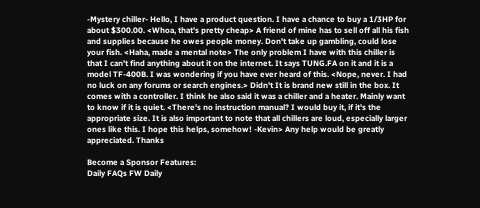-Mystery chiller- Hello, I have a product question. I have a chance to buy a 1/3HP for about $300.00. <Whoa, that's pretty cheap> A friend of mine has to sell off all his fish and supplies because he owes people money. Don't take up gambling, could lose your fish. <Haha, made a mental note> The only problem I have with this chiller is that I can't find anything about it on the internet. It says TUNG.FA on it and it is a model TF-400B. I was wondering if you have ever heard of this. <Nope, never. I had no luck on any forums or search engines.> Didn't It is brand new still in the box. It comes with a controller. I think he also said it was a chiller and a heater. Mainly want to know if it is quiet. <There's no instruction manual? I would buy it, if it's the appropriate size. It is also important to note that all chillers are loud, especially larger ones like this. I hope this helps, somehow! -Kevin> Any help would be greatly appreciated. Thanks

Become a Sponsor Features:
Daily FAQs FW Daily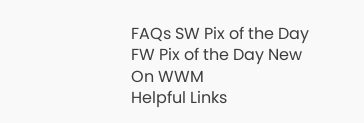FAQs SW Pix of the Day FW Pix of the Day New On WWM
Helpful Links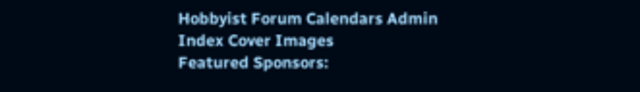Hobbyist Forum Calendars Admin Index Cover Images
Featured Sponsors: